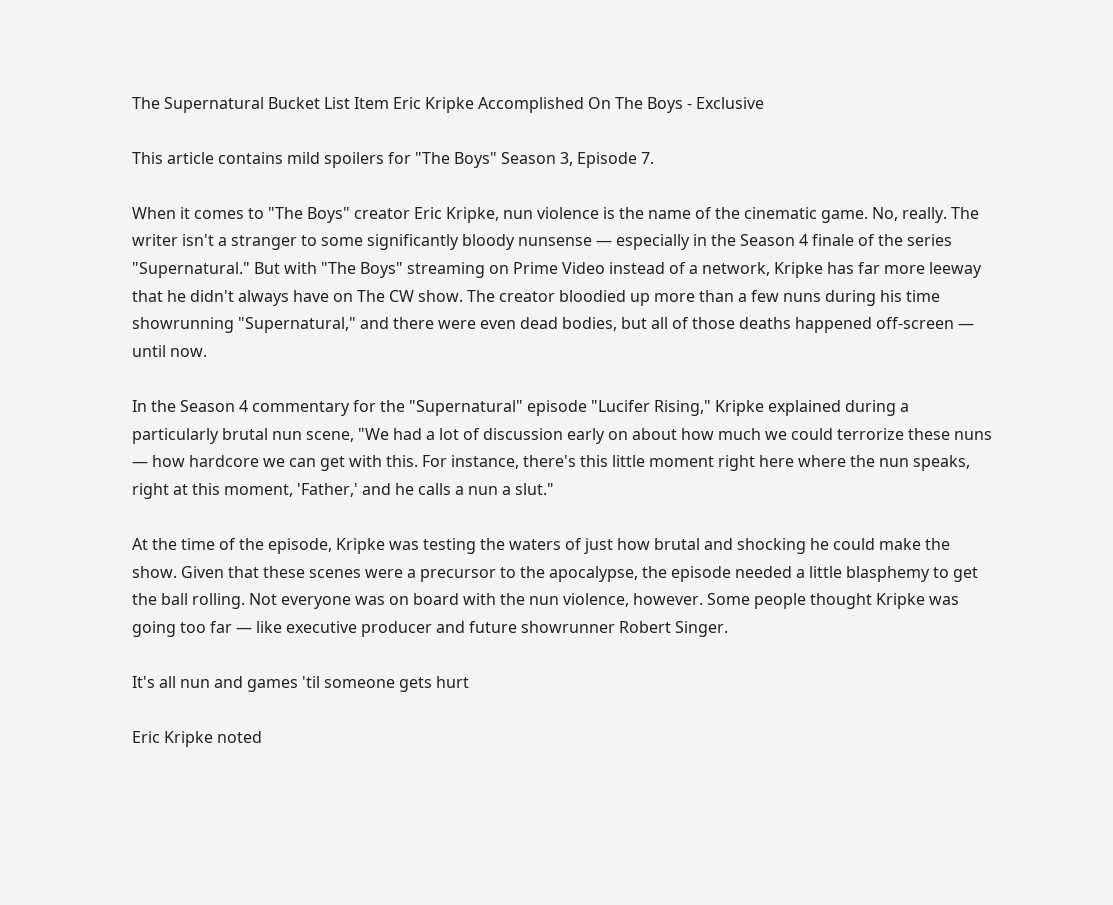The Supernatural Bucket List Item Eric Kripke Accomplished On The Boys - Exclusive

This article contains mild spoilers for "The Boys" Season 3, Episode 7.

When it comes to "The Boys" creator Eric Kripke, nun violence is the name of the cinematic game. No, really. The writer isn't a stranger to some significantly bloody nunsense — especially in the Season 4 finale of the series "Supernatural." But with "The Boys" streaming on Prime Video instead of a network, Kripke has far more leeway that he didn't always have on The CW show. The creator bloodied up more than a few nuns during his time showrunning "Supernatural," and there were even dead bodies, but all of those deaths happened off-screen — until now.

In the Season 4 commentary for the "Supernatural" episode "Lucifer Rising," Kripke explained during a particularly brutal nun scene, "We had a lot of discussion early on about how much we could terrorize these nuns — how hardcore we can get with this. For instance, there's this little moment right here where the nun speaks, right at this moment, 'Father,' and he calls a nun a slut."

At the time of the episode, Kripke was testing the waters of just how brutal and shocking he could make the show. Given that these scenes were a precursor to the apocalypse, the episode needed a little blasphemy to get the ball rolling. Not everyone was on board with the nun violence, however. Some people thought Kripke was going too far — like executive producer and future showrunner Robert Singer.

It's all nun and games 'til someone gets hurt

Eric Kripke noted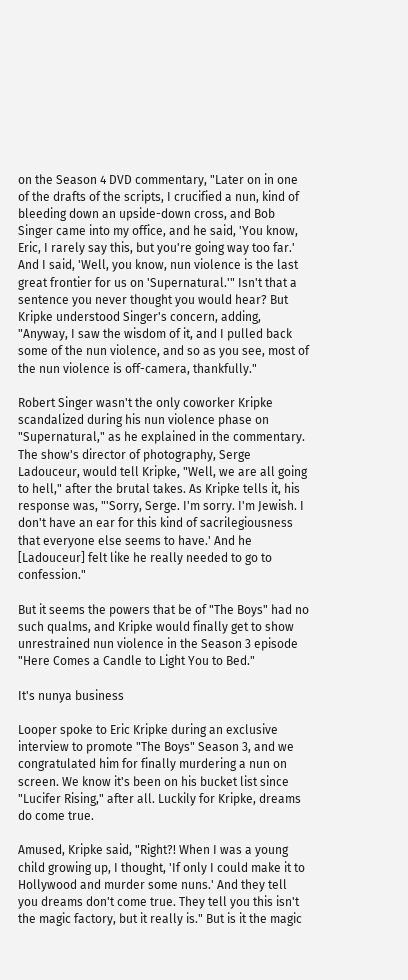on the Season 4 DVD commentary, "Later on in one of the drafts of the scripts, I crucified a nun, kind of bleeding down an upside-down cross, and Bob Singer came into my office, and he said, 'You know, Eric, I rarely say this, but you're going way too far.' And I said, 'Well, you know, nun violence is the last great frontier for us on 'Supernatural.'" Isn't that a sentence you never thought you would hear? But Kripke understood Singer's concern, adding, "Anyway, I saw the wisdom of it, and I pulled back some of the nun violence, and so as you see, most of the nun violence is off-camera, thankfully."

Robert Singer wasn't the only coworker Kripke scandalized during his nun violence phase on "Supernatural," as he explained in the commentary. The show's director of photography, Serge Ladouceur, would tell Kripke, "Well, we are all going to hell," after the brutal takes. As Kripke tells it, his response was, "'Sorry, Serge. I'm sorry. I'm Jewish. I don't have an ear for this kind of sacrilegiousness that everyone else seems to have.' And he [Ladouceur] felt like he really needed to go to confession."

But it seems the powers that be of "The Boys" had no such qualms, and Kripke would finally get to show unrestrained nun violence in the Season 3 episode "Here Comes a Candle to Light You to Bed."

It's nunya business

Looper spoke to Eric Kripke during an exclusive interview to promote "The Boys" Season 3, and we congratulated him for finally murdering a nun on screen. We know it's been on his bucket list since "Lucifer Rising," after all. Luckily for Kripke, dreams do come true.

Amused, Kripke said, "Right?! When I was a young child growing up, I thought, 'If only I could make it to Hollywood and murder some nuns.' And they tell you dreams don't come true. They tell you this isn't the magic factory, but it really is." But is it the magic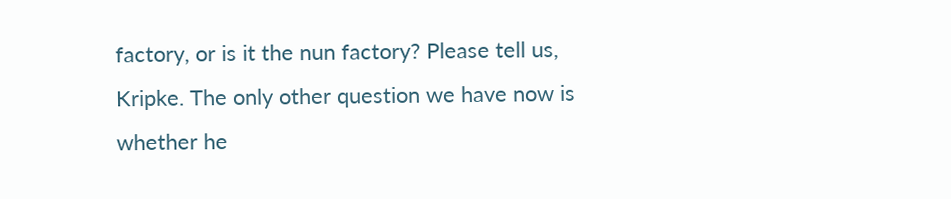factory, or is it the nun factory? Please tell us, Kripke. The only other question we have now is whether he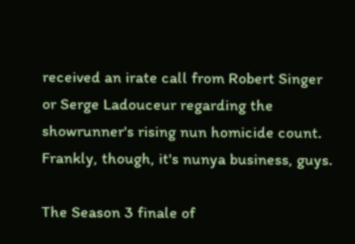received an irate call from Robert Singer or Serge Ladouceur regarding the showrunner's rising nun homicide count. Frankly, though, it's nunya business, guys.

The Season 3 finale of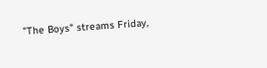"The Boys" streams Friday,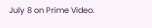July 8 on Prime Video.